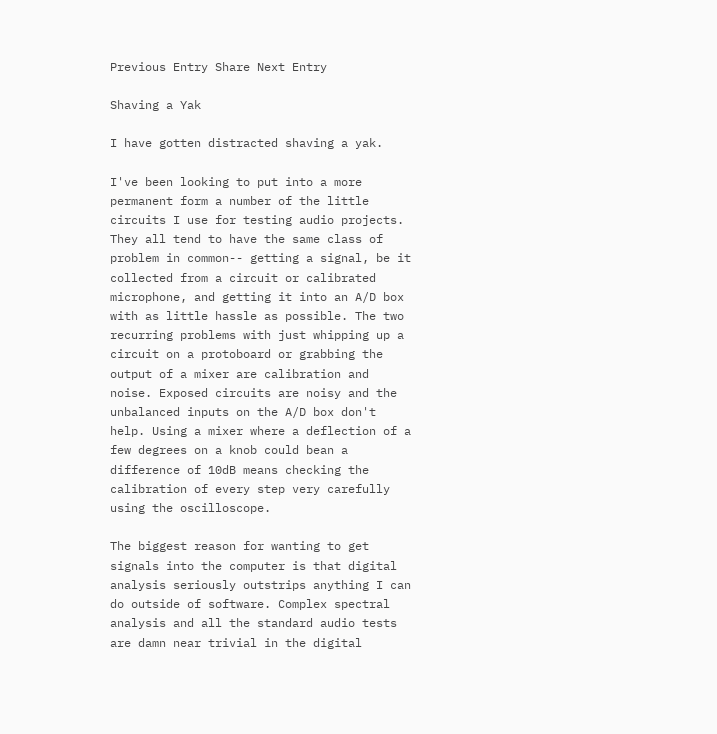Previous Entry Share Next Entry

Shaving a Yak

I have gotten distracted shaving a yak.

I've been looking to put into a more permanent form a number of the little circuits I use for testing audio projects. They all tend to have the same class of problem in common-- getting a signal, be it collected from a circuit or calibrated microphone, and getting it into an A/D box with as little hassle as possible. The two recurring problems with just whipping up a circuit on a protoboard or grabbing the output of a mixer are calibration and noise. Exposed circuits are noisy and the unbalanced inputs on the A/D box don't help. Using a mixer where a deflection of a few degrees on a knob could bean a difference of 10dB means checking the calibration of every step very carefully using the oscilloscope.

The biggest reason for wanting to get signals into the computer is that digital analysis seriously outstrips anything I can do outside of software. Complex spectral analysis and all the standard audio tests are damn near trivial in the digital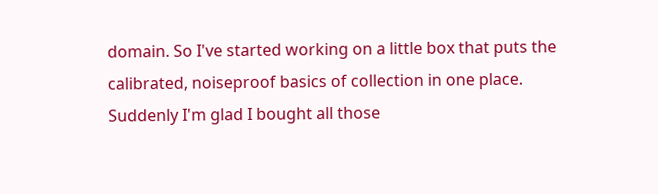domain. So I've started working on a little box that puts the calibrated, noiseproof basics of collection in one place. Suddenly I'm glad I bought all those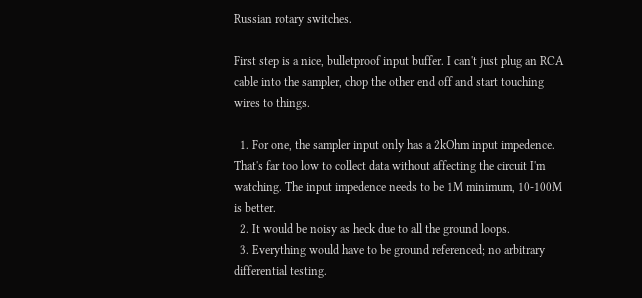Russian rotary switches.

First step is a nice, bulletproof input buffer. I can't just plug an RCA cable into the sampler, chop the other end off and start touching wires to things.

  1. For one, the sampler input only has a 2kOhm input impedence. That's far too low to collect data without affecting the circuit I'm watching. The input impedence needs to be 1M minimum, 10-100M is better.
  2. It would be noisy as heck due to all the ground loops.
  3. Everything would have to be ground referenced; no arbitrary differential testing.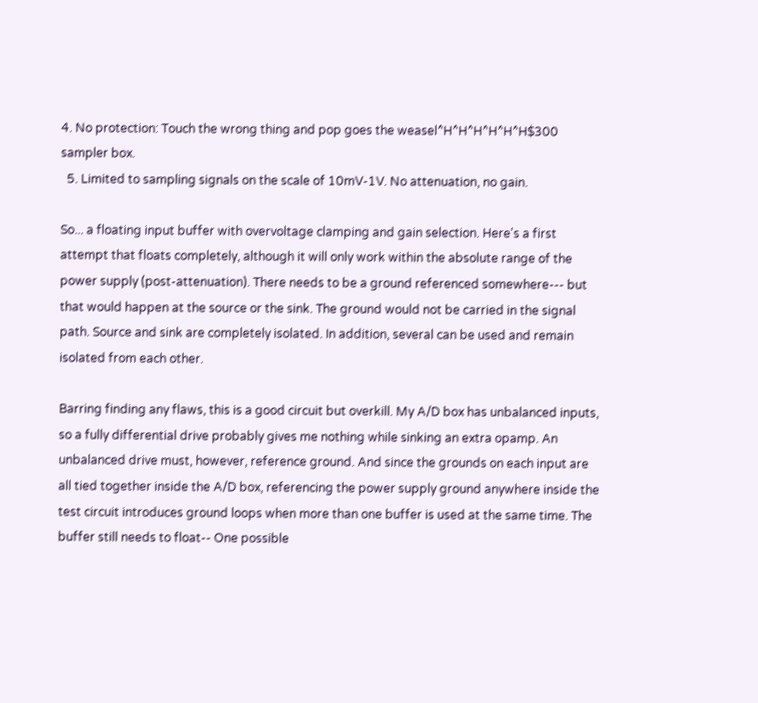4. No protection: Touch the wrong thing and pop goes the weasel^H^H^H^H^H^H$300 sampler box.
  5. Limited to sampling signals on the scale of 10mV-1V. No attenuation, no gain.

So... a floating input buffer with overvoltage clamping and gain selection. Here's a first attempt that floats completely, although it will only work within the absolute range of the power supply (post-attenuation). There needs to be a ground referenced somewhere--- but that would happen at the source or the sink. The ground would not be carried in the signal path. Source and sink are completely isolated. In addition, several can be used and remain isolated from each other.

Barring finding any flaws, this is a good circuit but overkill. My A/D box has unbalanced inputs, so a fully differential drive probably gives me nothing while sinking an extra opamp. An unbalanced drive must, however, reference ground. And since the grounds on each input are all tied together inside the A/D box, referencing the power supply ground anywhere inside the test circuit introduces ground loops when more than one buffer is used at the same time. The buffer still needs to float-- One possible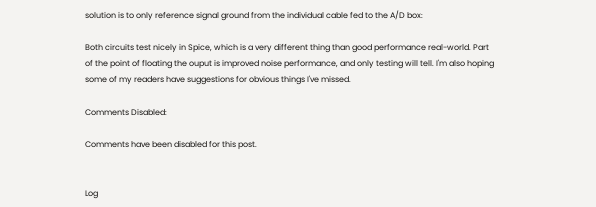solution is to only reference signal ground from the individual cable fed to the A/D box:

Both circuits test nicely in Spice, which is a very different thing than good performance real-world. Part of the point of floating the ouput is improved noise performance, and only testing will tell. I'm also hoping some of my readers have suggestions for obvious things I've missed.

Comments Disabled:

Comments have been disabled for this post.


Log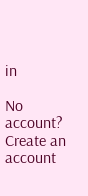in

No account? Create an account